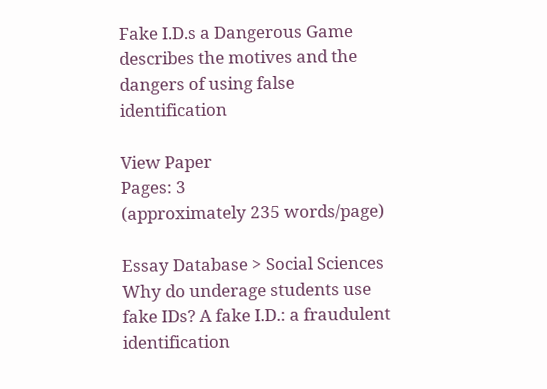Fake I.D.s a Dangerous Game describes the motives and the dangers of using false identification

View Paper
Pages: 3
(approximately 235 words/page)

Essay Database > Social Sciences
Why do underage students use fake IDs? A fake I.D.: a fraudulent identification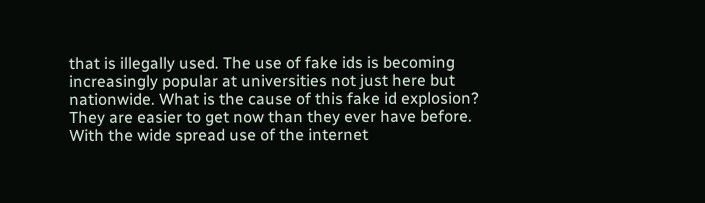that is illegally used. The use of fake ids is becoming increasingly popular at universities not just here but nationwide. What is the cause of this fake id explosion? They are easier to get now than they ever have before. With the wide spread use of the internet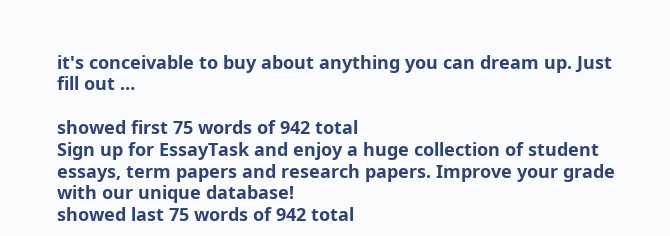it's conceivable to buy about anything you can dream up. Just fill out …

showed first 75 words of 942 total
Sign up for EssayTask and enjoy a huge collection of student essays, term papers and research papers. Improve your grade with our unique database!
showed last 75 words of 942 total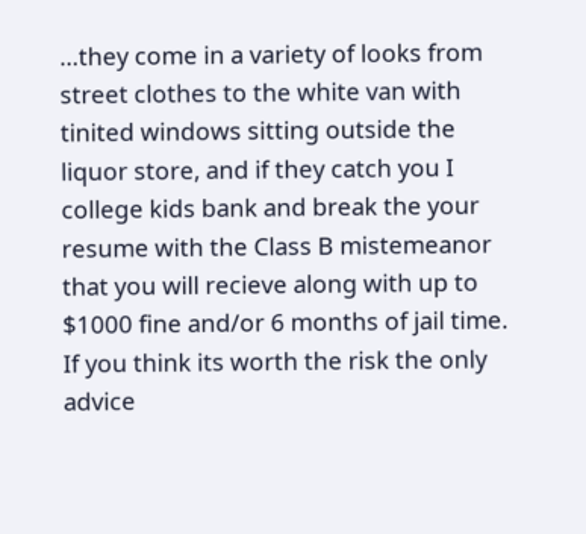…they come in a variety of looks from street clothes to the white van with tinited windows sitting outside the liquor store, and if they catch you I college kids bank and break the your resume with the Class B mistemeanor that you will recieve along with up to $1000 fine and/or 6 months of jail time. If you think its worth the risk the only advice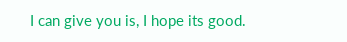I can give you is, I hope its good.